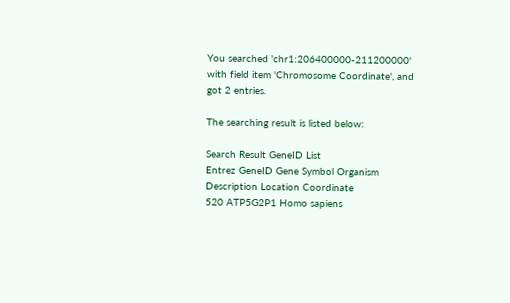You searched 'chr1:206400000-211200000' with field item 'Chromosome Coordinate', and got 2 entries.

The searching result is listed below:

Search Result GeneID List
Entrez GeneID Gene Symbol Organism Description Location Coordinate
520 ATP5G2P1 Homo sapiens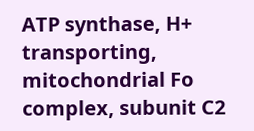ATP synthase, H+ transporting, mitochondrial Fo complex, subunit C2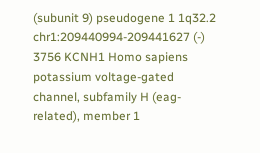(subunit 9) pseudogene 1 1q32.2 chr1:209440994-209441627 (-)
3756 KCNH1 Homo sapiens potassium voltage-gated channel, subfamily H (eag-related), member 1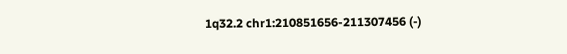1q32.2 chr1:210851656-211307456 (-)